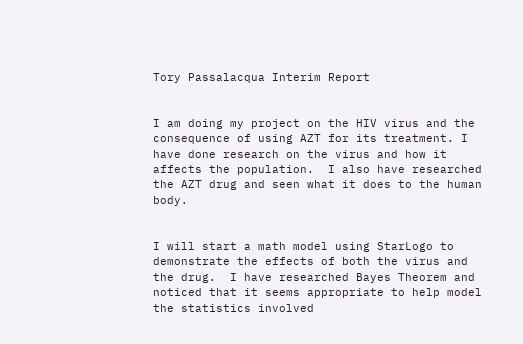Tory Passalacqua Interim Report


I am doing my project on the HIV virus and the consequence of using AZT for its treatment. I have done research on the virus and how it affects the population.  I also have researched the AZT drug and seen what it does to the human body.


I will start a math model using StarLogo to demonstrate the effects of both the virus and the drug.  I have researched Bayes Theorem and noticed that it seems appropriate to help model the statistics involved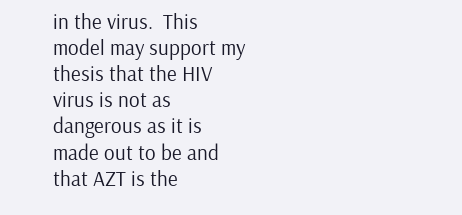in the virus.  This model may support my thesis that the HIV virus is not as dangerous as it is made out to be and that AZT is the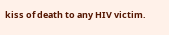kiss of death to any HIV victim.